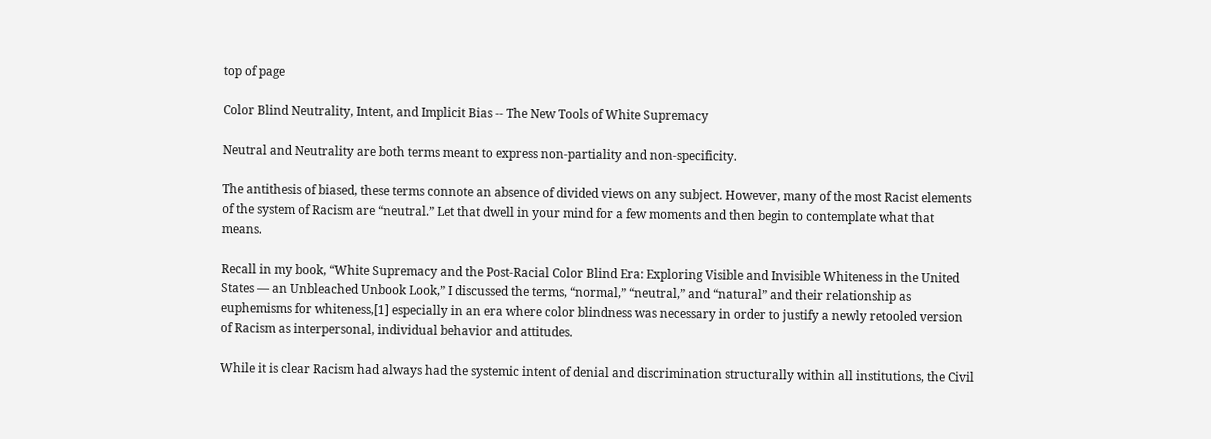top of page

Color Blind Neutrality, Intent, and Implicit Bias -- The New Tools of White Supremacy

Neutral and Neutrality are both terms meant to express non-partiality and non-specificity.

The antithesis of biased, these terms connote an absence of divided views on any subject. However, many of the most Racist elements of the system of Racism are “neutral.” Let that dwell in your mind for a few moments and then begin to contemplate what that means.

Recall in my book, “White Supremacy and the Post-Racial Color Blind Era: Exploring Visible and Invisible Whiteness in the United States — an Unbleached Unbook Look,” I discussed the terms, “normal,” “neutral,” and “natural” and their relationship as euphemisms for whiteness,[1] especially in an era where color blindness was necessary in order to justify a newly retooled version of Racism as interpersonal, individual behavior and attitudes.

While it is clear Racism had always had the systemic intent of denial and discrimination structurally within all institutions, the Civil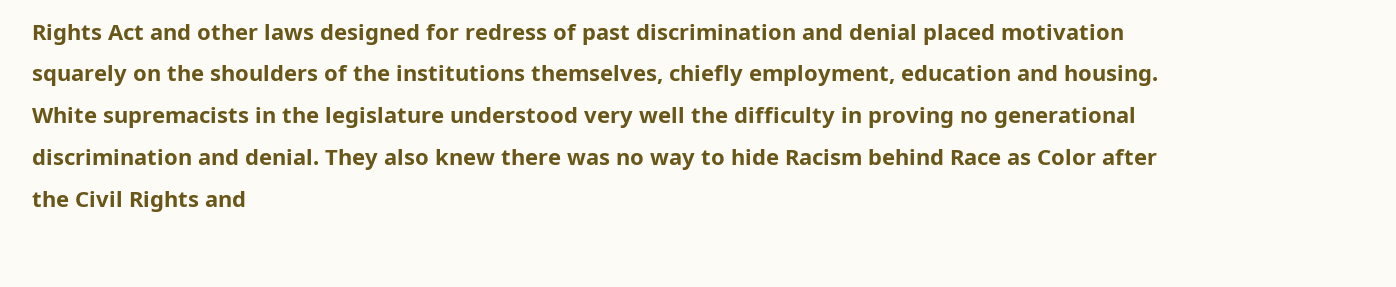Rights Act and other laws designed for redress of past discrimination and denial placed motivation squarely on the shoulders of the institutions themselves, chiefly employment, education and housing. White supremacists in the legislature understood very well the difficulty in proving no generational discrimination and denial. They also knew there was no way to hide Racism behind Race as Color after the Civil Rights and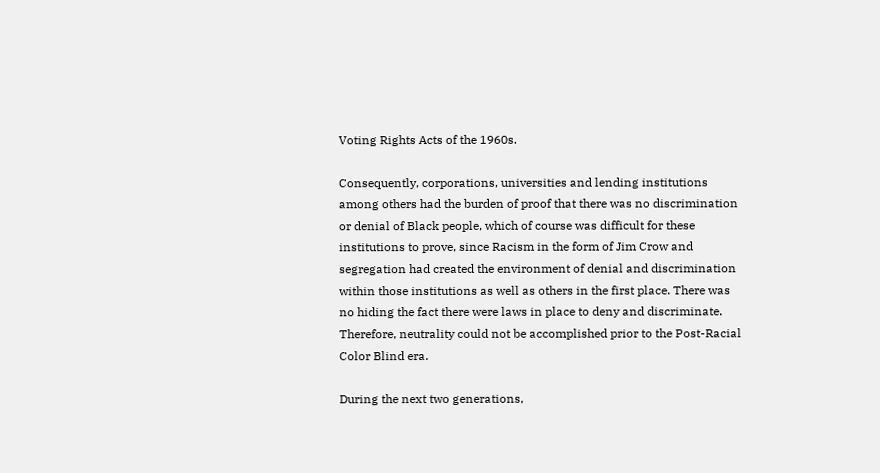Voting Rights Acts of the 1960s.

Consequently, corporations, universities and lending institutions among others had the burden of proof that there was no discrimination or denial of Black people, which of course was difficult for these institutions to prove, since Racism in the form of Jim Crow and segregation had created the environment of denial and discrimination within those institutions as well as others in the first place. There was no hiding the fact there were laws in place to deny and discriminate. Therefore, neutrality could not be accomplished prior to the Post-Racial Color Blind era.

During the next two generations,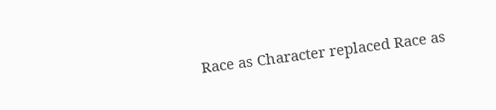Race as Character replaced Race as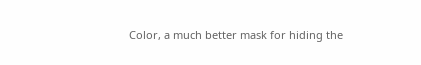Color, a much better mask for hiding the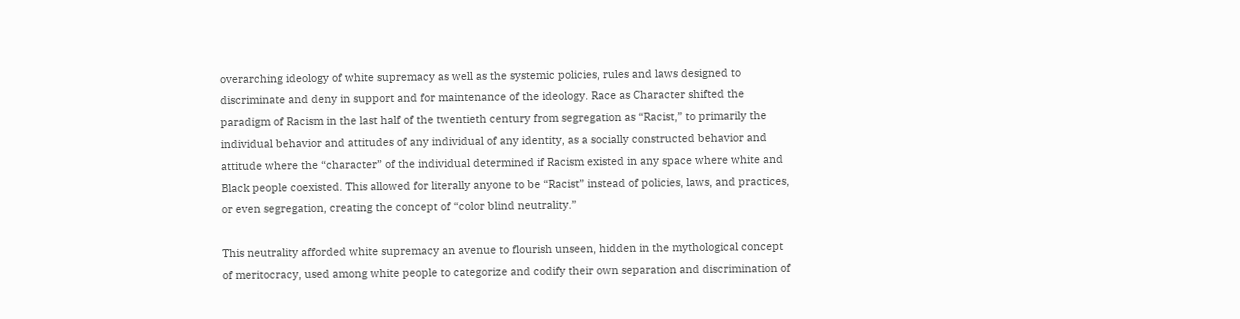overarching ideology of white supremacy as well as the systemic policies, rules and laws designed to discriminate and deny in support and for maintenance of the ideology. Race as Character shifted the paradigm of Racism in the last half of the twentieth century from segregation as “Racist,” to primarily the individual behavior and attitudes of any individual of any identity, as a socially constructed behavior and attitude where the “character” of the individual determined if Racism existed in any space where white and Black people coexisted. This allowed for literally anyone to be “Racist” instead of policies, laws, and practices, or even segregation, creating the concept of “color blind neutrality.”

This neutrality afforded white supremacy an avenue to flourish unseen, hidden in the mythological concept of meritocracy, used among white people to categorize and codify their own separation and discrimination of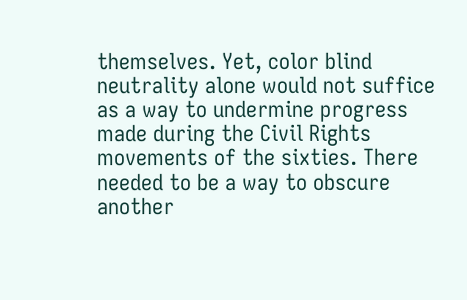themselves. Yet, color blind neutrality alone would not suffice as a way to undermine progress made during the Civil Rights movements of the sixties. There needed to be a way to obscure another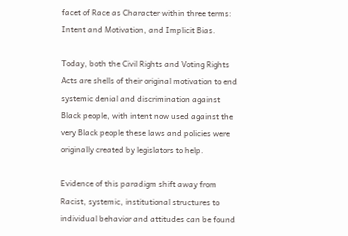facet of Race as Character within three terms: Intent and Motivation, and Implicit Bias.

Today, both the Civil Rights and Voting Rights Acts are shells of their original motivation to end systemic denial and discrimination against Black people, with intent now used against the very Black people these laws and policies were originally created by legislators to help.

Evidence of this paradigm shift away from Racist, systemic, institutional structures to individual behavior and attitudes can be found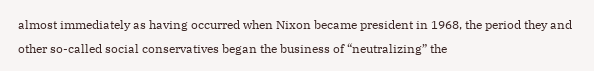almost immediately as having occurred when Nixon became president in 1968, the period they and other so-called social conservatives began the business of “neutralizing” the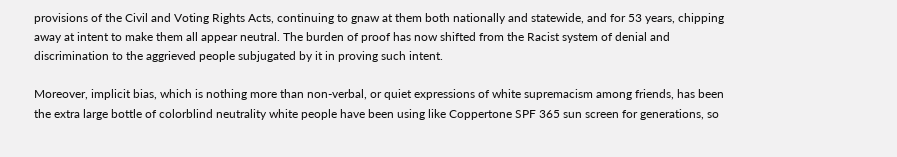provisions of the Civil and Voting Rights Acts, continuing to gnaw at them both nationally and statewide, and for 53 years, chipping away at intent to make them all appear neutral. The burden of proof has now shifted from the Racist system of denial and discrimination to the aggrieved people subjugated by it in proving such intent.

Moreover, implicit bias, which is nothing more than non-verbal, or quiet expressions of white supremacism among friends, has been the extra large bottle of colorblind neutrality white people have been using like Coppertone SPF 365 sun screen for generations, so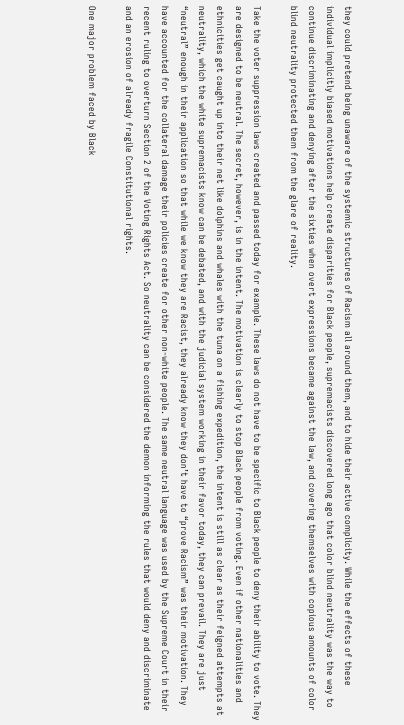they could pretend being unaware of the systemic structures of Racism all around them, and to hide their active complicity. While the effects of these individual implicitly biased motivations help create disparities for Black people, supremacists discovered long ago that color blind neutrality was the way to continue discriminating and denying after the sixties when overt expressions became against the law, and covering themselves with copious amounts of color blind neutrality protected them from the glare of reality.

Take the voter suppression laws created and passed today for example. These laws do not have to be specific to Black people to deny their ability to vote. They are designed to be neutral. The secret, however, is in the intent. The motivation is clearly to stop Black people from voting. Even if other nationalities and ethnicities get caught up into their net like dolphins and whales with the tuna on a fishing expedition, the intent is still as clear as their feigned attempts at neutrality, which the white supremacists know can be debated, and with the judicial system working in their favor today, they can prevail. They are just “neutral” enough in their application so that while we know they are Racist, they already know they don’t have to “prove Racism” was their motivation. They have accounted for the collateral damage their policies create for other non-white people. The same neutral language was used by the Supreme Court in their recent ruling to overturn Section 2 of the Voting Rights Act. So neutrality can be considered the demon informing the rules that would deny and discriminate and an erosion of already fragile Constitutional rights.

One major problem faced by Black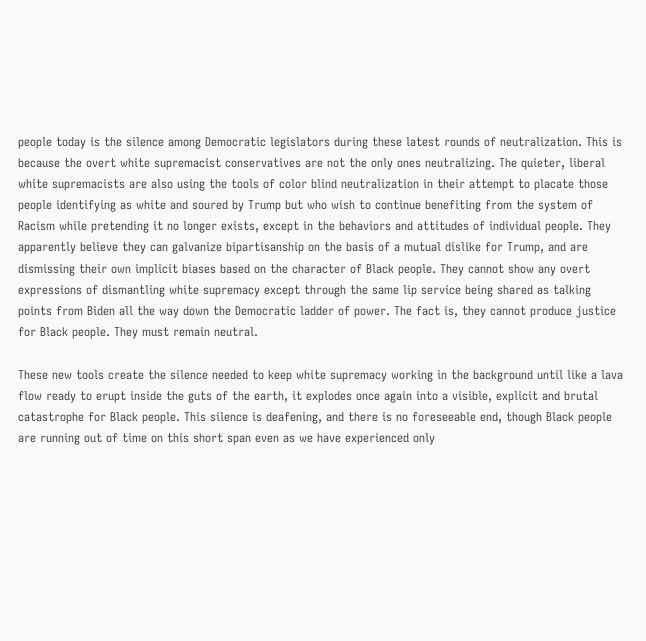people today is the silence among Democratic legislators during these latest rounds of neutralization. This is because the overt white supremacist conservatives are not the only ones neutralizing. The quieter, liberal white supremacists are also using the tools of color blind neutralization in their attempt to placate those people identifying as white and soured by Trump but who wish to continue benefiting from the system of Racism while pretending it no longer exists, except in the behaviors and attitudes of individual people. They apparently believe they can galvanize bipartisanship on the basis of a mutual dislike for Trump, and are dismissing their own implicit biases based on the character of Black people. They cannot show any overt expressions of dismantling white supremacy except through the same lip service being shared as talking points from Biden all the way down the Democratic ladder of power. The fact is, they cannot produce justice for Black people. They must remain neutral.

These new tools create the silence needed to keep white supremacy working in the background until like a lava flow ready to erupt inside the guts of the earth, it explodes once again into a visible, explicit and brutal catastrophe for Black people. This silence is deafening, and there is no foreseeable end, though Black people are running out of time on this short span even as we have experienced only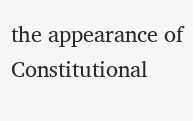the appearance of Constitutional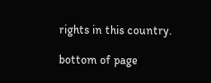rights in this country.

bottom of page